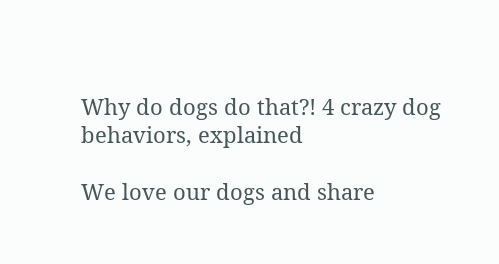Why do dogs do that?! 4 crazy dog behaviors, explained

We love our dogs and share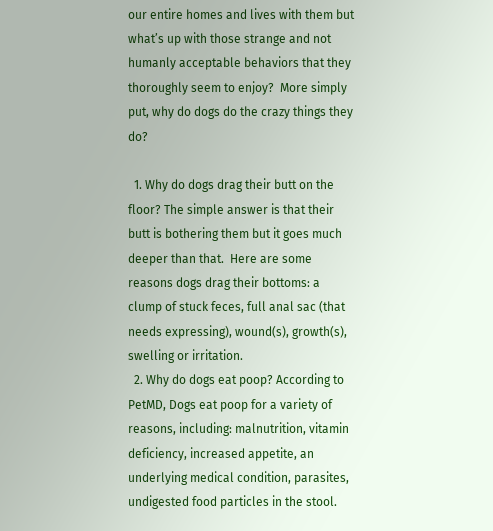our entire homes and lives with them but what’s up with those strange and not humanly acceptable behaviors that they thoroughly seem to enjoy?  More simply put, why do dogs do the crazy things they do?

  1. Why do dogs drag their butt on the floor? The simple answer is that their butt is bothering them but it goes much deeper than that.  Here are some reasons dogs drag their bottoms: a clump of stuck feces, full anal sac (that needs expressing), wound(s), growth(s), swelling or irritation.
  2. Why do dogs eat poop? According to PetMD, Dogs eat poop for a variety of reasons, including: malnutrition, vitamin deficiency, increased appetite, an underlying medical condition, parasites, undigested food particles in the stool.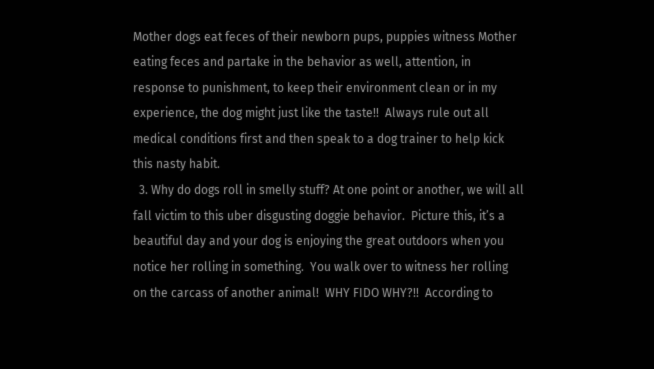Mother dogs eat feces of their newborn pups, puppies witness Mother eating feces and partake in the behavior as well, attention, in response to punishment, to keep their environment clean or in my experience, the dog might just like the taste!!  Always rule out all medical conditions first and then speak to a dog trainer to help kick this nasty habit.
  3. Why do dogs roll in smelly stuff? At one point or another, we will all fall victim to this uber disgusting doggie behavior.  Picture this, it’s a beautiful day and your dog is enjoying the great outdoors when you notice her rolling in something.  You walk over to witness her rolling on the carcass of another animal!  WHY FIDO WHY?!!  According to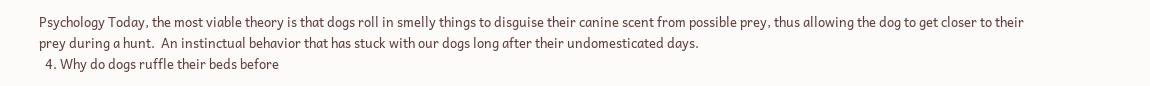Psychology Today, the most viable theory is that dogs roll in smelly things to disguise their canine scent from possible prey, thus allowing the dog to get closer to their prey during a hunt.  An instinctual behavior that has stuck with our dogs long after their undomesticated days.
  4. Why do dogs ruffle their beds before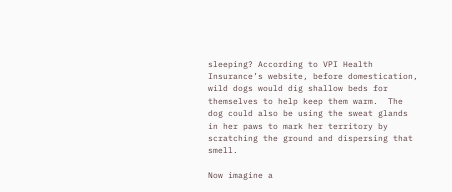sleeping? According to VPI Health Insurance’s website, before domestication, wild dogs would dig shallow beds for themselves to help keep them warm.  The dog could also be using the sweat glands in her paws to mark her territory by scratching the ground and dispersing that smell.

Now imagine a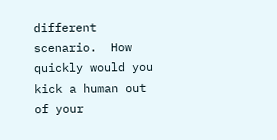different scenario.  How quickly would you kick a human out of your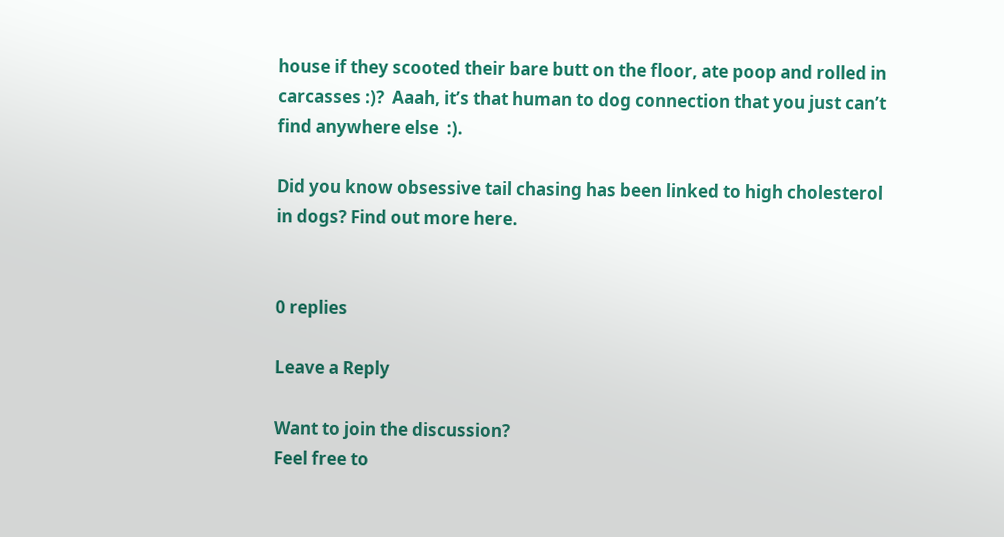house if they scooted their bare butt on the floor, ate poop and rolled in carcasses :)?  Aaah, it’s that human to dog connection that you just can’t find anywhere else  :).

Did you know obsessive tail chasing has been linked to high cholesterol in dogs? Find out more here.


0 replies

Leave a Reply

Want to join the discussion?
Feel free to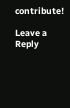contribute!

Leave a Reply